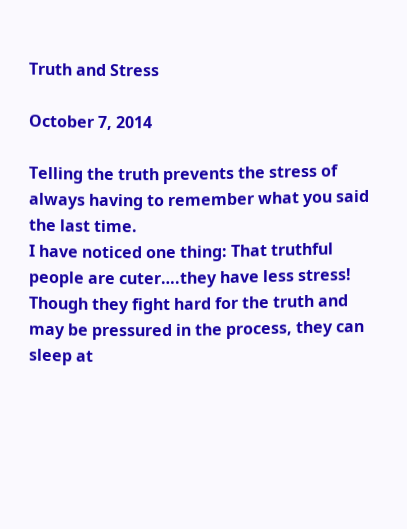Truth and Stress

October 7, 2014

Telling the truth prevents the stress of always having to remember what you said the last time.
I have noticed one thing: That truthful people are cuter….they have less stress!
Though they fight hard for the truth and may be pressured in the process, they can sleep at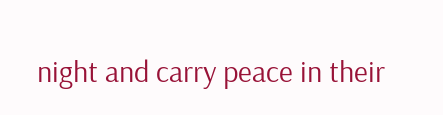night and carry peace in their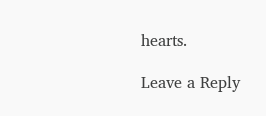hearts.

Leave a Reply